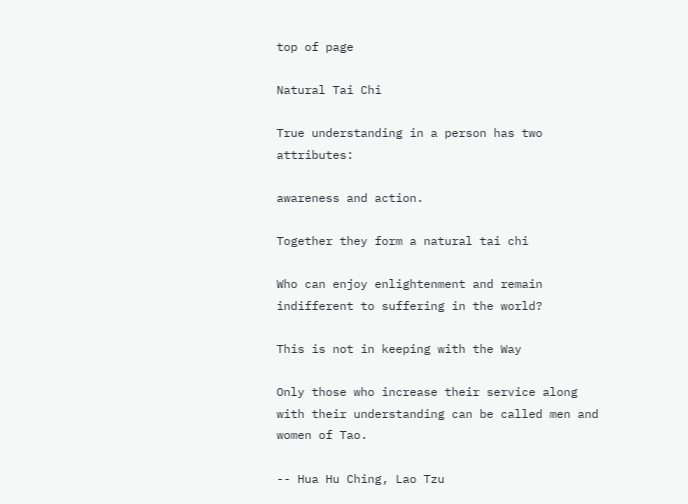top of page

Natural Tai Chi

True understanding in a person has two attributes:

awareness and action.

Together they form a natural tai chi

Who can enjoy enlightenment and remain indifferent to suffering in the world?

This is not in keeping with the Way

Only those who increase their service along with their understanding can be called men and women of Tao.

-- Hua Hu Ching, Lao Tzu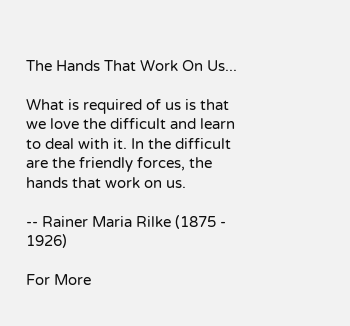The Hands That Work On Us...

What is required of us is that we love the difficult and learn to deal with it. In the difficult are the friendly forces, the hands that work on us.

-- Rainer Maria Rilke (1875 - 1926)

For More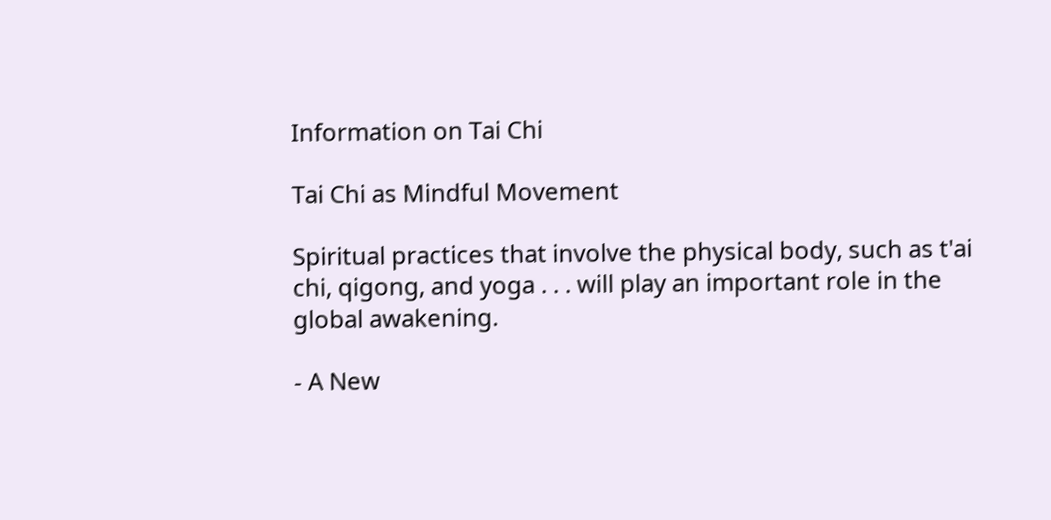Information on Tai Chi

Tai Chi as Mindful Movement

Spiritual practices that involve the physical body, such as t'ai chi, qigong, and yoga . . . will play an important role in the global awakening.

- A New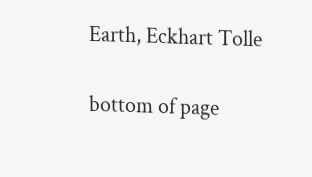Earth, Eckhart Tolle

bottom of page